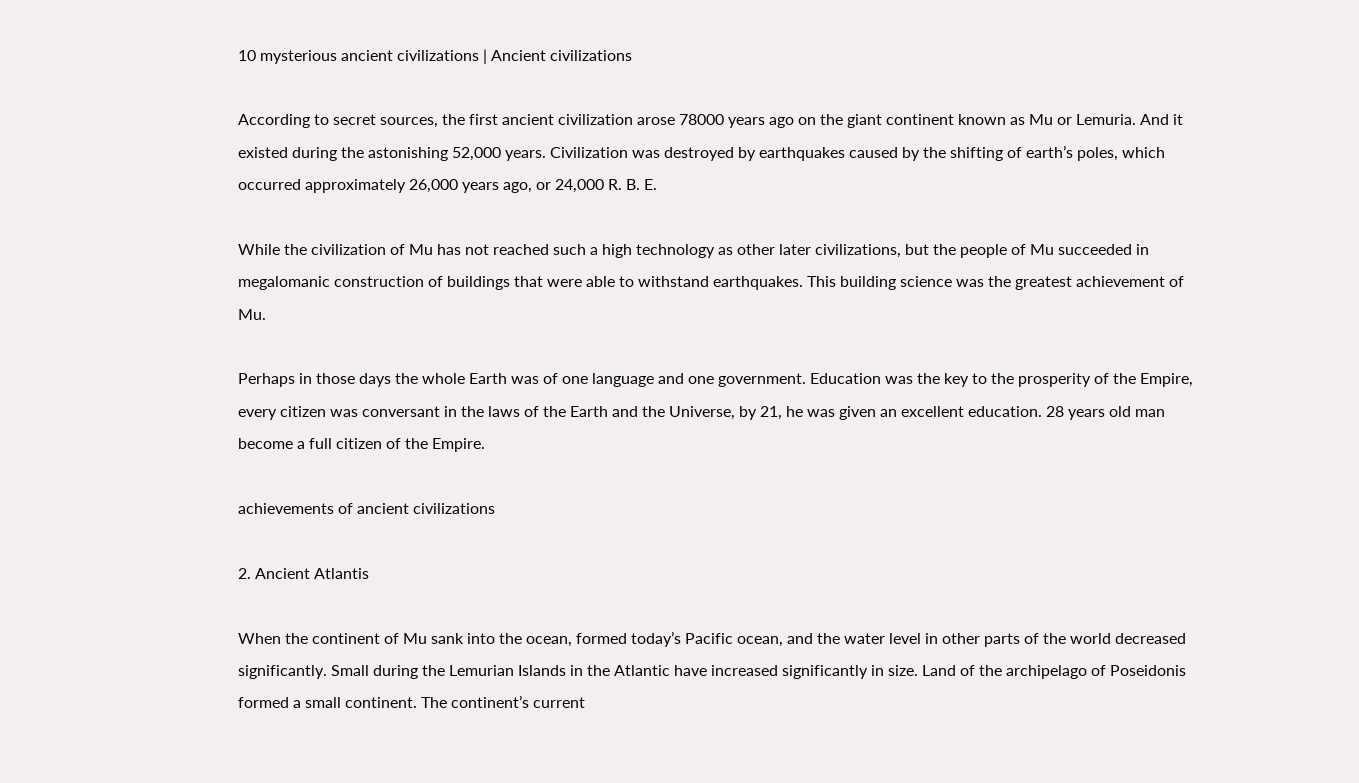10 mysterious ancient civilizations | Ancient civilizations

According to secret sources, the first ancient civilization arose 78000 years ago on the giant continent known as Mu or Lemuria. And it existed during the astonishing 52,000 years. Civilization was destroyed by earthquakes caused by the shifting of earth’s poles, which occurred approximately 26,000 years ago, or 24,000 R. B. E.

While the civilization of Mu has not reached such a high technology as other later civilizations, but the people of Mu succeeded in megalomanic construction of buildings that were able to withstand earthquakes. This building science was the greatest achievement of Mu.

Perhaps in those days the whole Earth was of one language and one government. Education was the key to the prosperity of the Empire, every citizen was conversant in the laws of the Earth and the Universe, by 21, he was given an excellent education. 28 years old man become a full citizen of the Empire.

achievements of ancient civilizations

2. Ancient Atlantis

When the continent of Mu sank into the ocean, formed today’s Pacific ocean, and the water level in other parts of the world decreased significantly. Small during the Lemurian Islands in the Atlantic have increased significantly in size. Land of the archipelago of Poseidonis formed a small continent. The continent’s current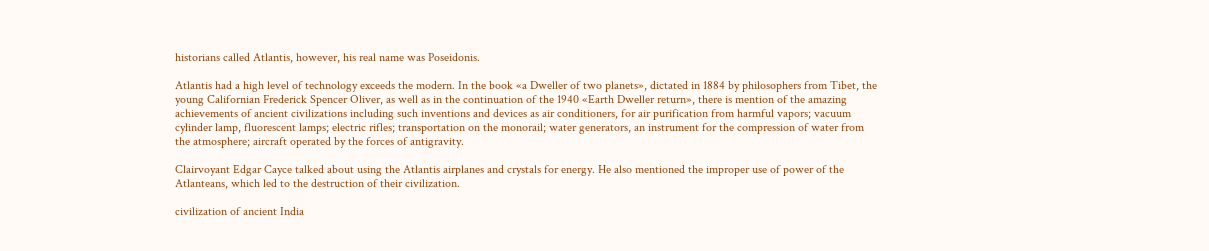historians called Atlantis, however, his real name was Poseidonis.

Atlantis had a high level of technology exceeds the modern. In the book «a Dweller of two planets», dictated in 1884 by philosophers from Tibet, the young Californian Frederick Spencer Oliver, as well as in the continuation of the 1940 «Earth Dweller return», there is mention of the amazing achievements of ancient civilizations including such inventions and devices as air conditioners, for air purification from harmful vapors; vacuum cylinder lamp, fluorescent lamps; electric rifles; transportation on the monorail; water generators, an instrument for the compression of water from the atmosphere; aircraft operated by the forces of antigravity.

Clairvoyant Edgar Cayce talked about using the Atlantis airplanes and crystals for energy. He also mentioned the improper use of power of the Atlanteans, which led to the destruction of their civilization.

civilization of ancient India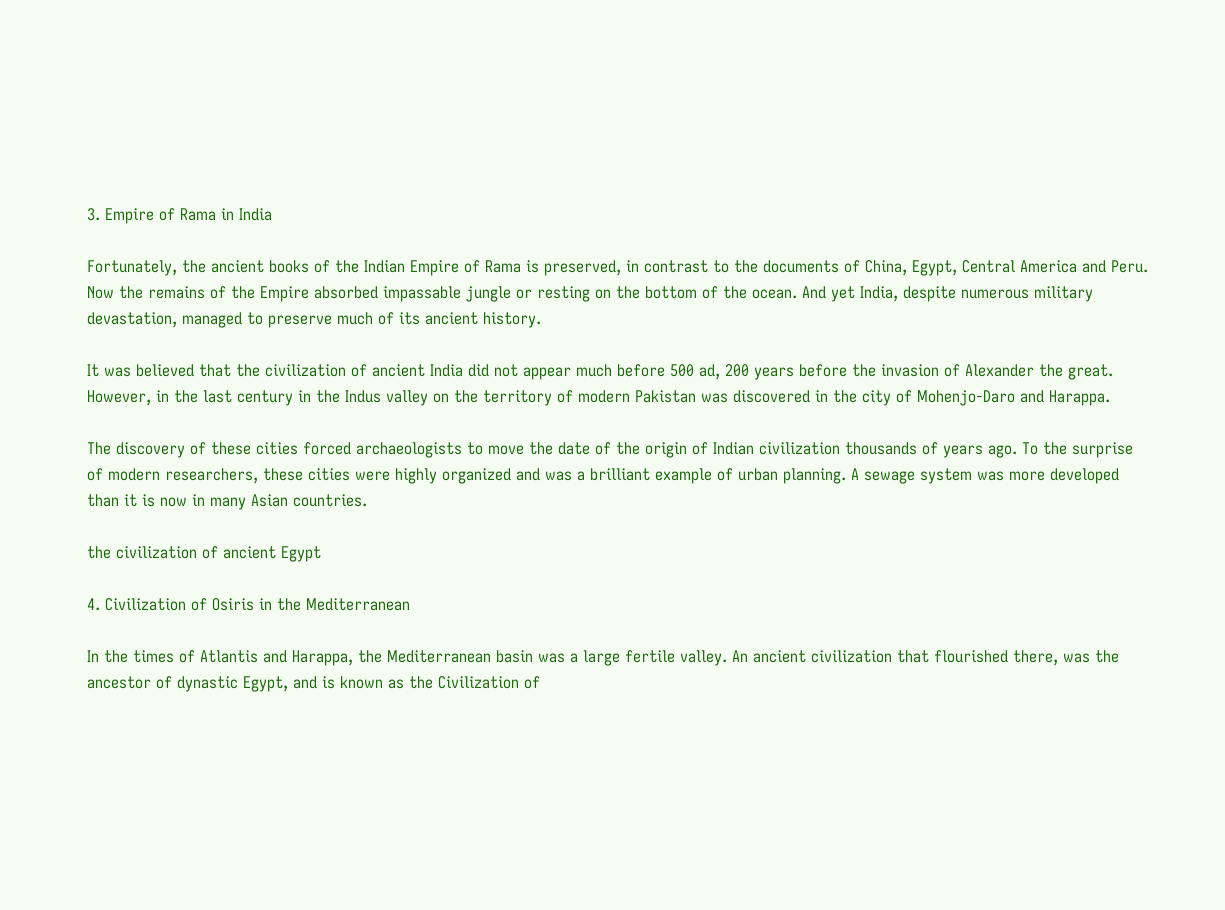3. Empire of Rama in India

Fortunately, the ancient books of the Indian Empire of Rama is preserved, in contrast to the documents of China, Egypt, Central America and Peru. Now the remains of the Empire absorbed impassable jungle or resting on the bottom of the ocean. And yet India, despite numerous military devastation, managed to preserve much of its ancient history.

It was believed that the civilization of ancient India did not appear much before 500 ad, 200 years before the invasion of Alexander the great. However, in the last century in the Indus valley on the territory of modern Pakistan was discovered in the city of Mohenjo-Daro and Harappa.

The discovery of these cities forced archaeologists to move the date of the origin of Indian civilization thousands of years ago. To the surprise of modern researchers, these cities were highly organized and was a brilliant example of urban planning. A sewage system was more developed than it is now in many Asian countries.

the civilization of ancient Egypt

4. Civilization of Osiris in the Mediterranean

In the times of Atlantis and Harappa, the Mediterranean basin was a large fertile valley. An ancient civilization that flourished there, was the ancestor of dynastic Egypt, and is known as the Civilization of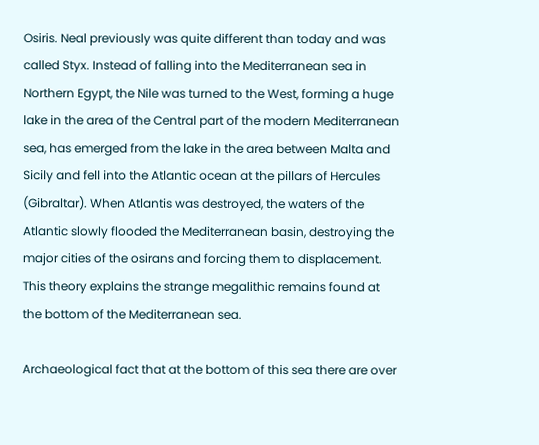Osiris. Neal previously was quite different than today and was called Styx. Instead of falling into the Mediterranean sea in Northern Egypt, the Nile was turned to the West, forming a huge lake in the area of the Central part of the modern Mediterranean sea, has emerged from the lake in the area between Malta and Sicily and fell into the Atlantic ocean at the pillars of Hercules (Gibraltar). When Atlantis was destroyed, the waters of the Atlantic slowly flooded the Mediterranean basin, destroying the major cities of the osirans and forcing them to displacement. This theory explains the strange megalithic remains found at the bottom of the Mediterranean sea.

Archaeological fact that at the bottom of this sea there are over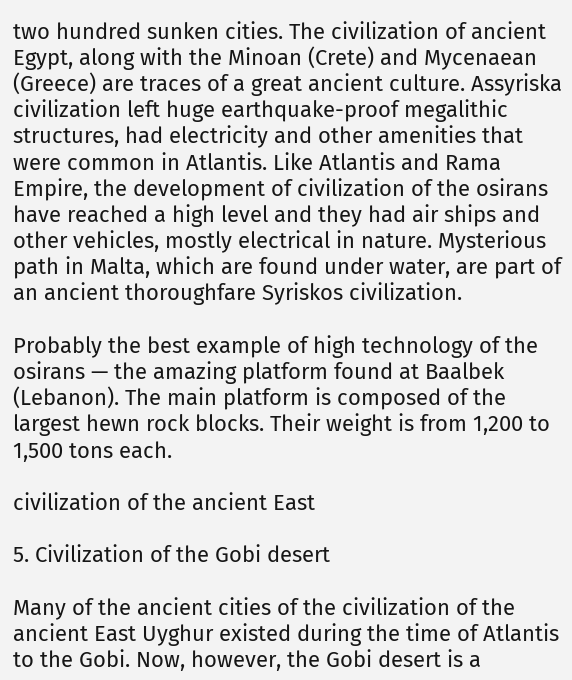two hundred sunken cities. The civilization of ancient Egypt, along with the Minoan (Crete) and Mycenaean (Greece) are traces of a great ancient culture. Assyriska civilization left huge earthquake-proof megalithic structures, had electricity and other amenities that were common in Atlantis. Like Atlantis and Rama Empire, the development of civilization of the osirans have reached a high level and they had air ships and other vehicles, mostly electrical in nature. Mysterious path in Malta, which are found under water, are part of an ancient thoroughfare Syriskos civilization.

Probably the best example of high technology of the osirans — the amazing platform found at Baalbek (Lebanon). The main platform is composed of the largest hewn rock blocks. Their weight is from 1,200 to 1,500 tons each.

civilization of the ancient East

5. Civilization of the Gobi desert

Many of the ancient cities of the civilization of the ancient East Uyghur existed during the time of Atlantis to the Gobi. Now, however, the Gobi desert is a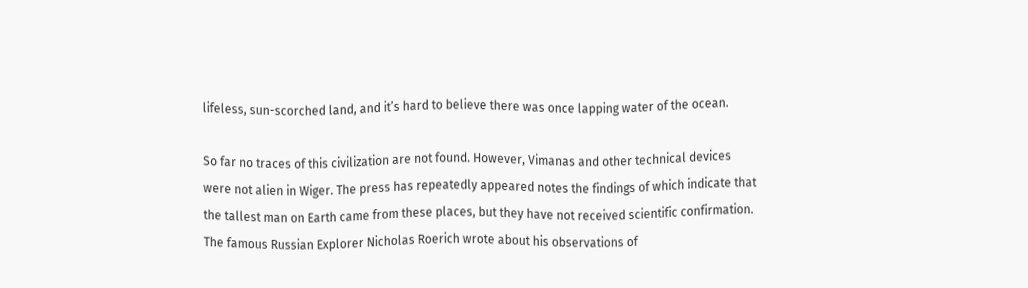lifeless, sun-scorched land, and it’s hard to believe there was once lapping water of the ocean.

So far no traces of this civilization are not found. However, Vimanas and other technical devices were not alien in Wiger. The press has repeatedly appeared notes the findings of which indicate that the tallest man on Earth came from these places, but they have not received scientific confirmation. The famous Russian Explorer Nicholas Roerich wrote about his observations of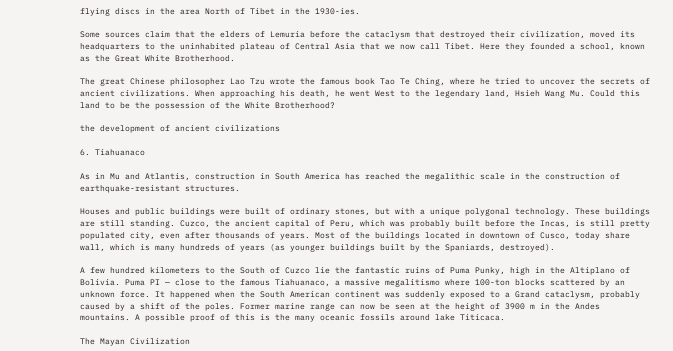flying discs in the area North of Tibet in the 1930-ies.

Some sources claim that the elders of Lemuria before the cataclysm that destroyed their civilization, moved its headquarters to the uninhabited plateau of Central Asia that we now call Tibet. Here they founded a school, known as the Great White Brotherhood.

The great Chinese philosopher Lao Tzu wrote the famous book Tao Te Ching, where he tried to uncover the secrets of ancient civilizations. When approaching his death, he went West to the legendary land, Hsieh Wang Mu. Could this land to be the possession of the White Brotherhood?

the development of ancient civilizations

6. Tiahuanaco

As in Mu and Atlantis, construction in South America has reached the megalithic scale in the construction of earthquake-resistant structures.

Houses and public buildings were built of ordinary stones, but with a unique polygonal technology. These buildings are still standing. Cuzco, the ancient capital of Peru, which was probably built before the Incas, is still pretty populated city, even after thousands of years. Most of the buildings located in downtown of Cusco, today share wall, which is many hundreds of years (as younger buildings built by the Spaniards, destroyed).

A few hundred kilometers to the South of Cuzco lie the fantastic ruins of Puma Punky, high in the Altiplano of Bolivia. Puma PI — close to the famous Tiahuanaco, a massive megalitismo where 100-ton blocks scattered by an unknown force. It happened when the South American continent was suddenly exposed to a Grand cataclysm, probably caused by a shift of the poles. Former marine range can now be seen at the height of 3900 m in the Andes mountains. A possible proof of this is the many oceanic fossils around lake Titicaca.

The Mayan Civilization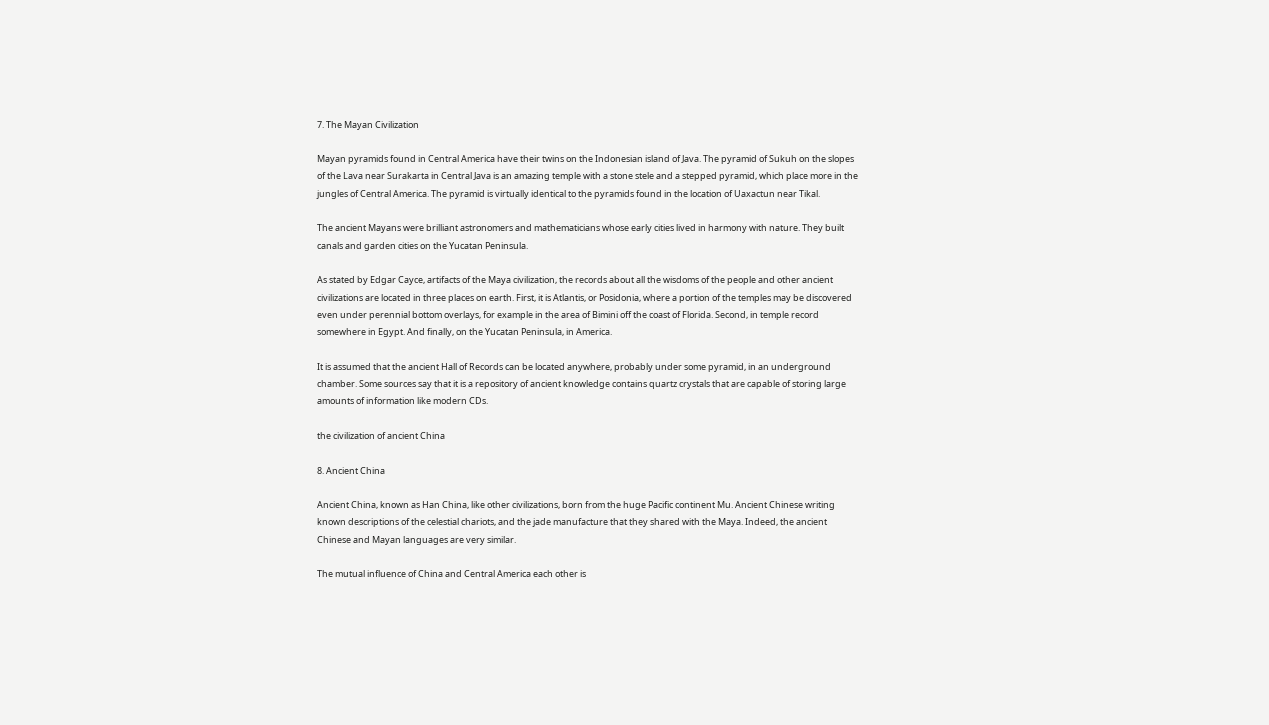7. The Mayan Civilization

Mayan pyramids found in Central America have their twins on the Indonesian island of Java. The pyramid of Sukuh on the slopes of the Lava near Surakarta in Central Java is an amazing temple with a stone stele and a stepped pyramid, which place more in the jungles of Central America. The pyramid is virtually identical to the pyramids found in the location of Uaxactun near Tikal.

The ancient Mayans were brilliant astronomers and mathematicians whose early cities lived in harmony with nature. They built canals and garden cities on the Yucatan Peninsula.

As stated by Edgar Cayce, artifacts of the Maya civilization, the records about all the wisdoms of the people and other ancient civilizations are located in three places on earth. First, it is Atlantis, or Posidonia, where a portion of the temples may be discovered even under perennial bottom overlays, for example in the area of Bimini off the coast of Florida. Second, in temple record somewhere in Egypt. And finally, on the Yucatan Peninsula, in America.

It is assumed that the ancient Hall of Records can be located anywhere, probably under some pyramid, in an underground chamber. Some sources say that it is a repository of ancient knowledge contains quartz crystals that are capable of storing large amounts of information like modern CDs.

the civilization of ancient China

8. Ancient China

Ancient China, known as Han China, like other civilizations, born from the huge Pacific continent Mu. Ancient Chinese writing known descriptions of the celestial chariots, and the jade manufacture that they shared with the Maya. Indeed, the ancient Chinese and Mayan languages are very similar.

The mutual influence of China and Central America each other is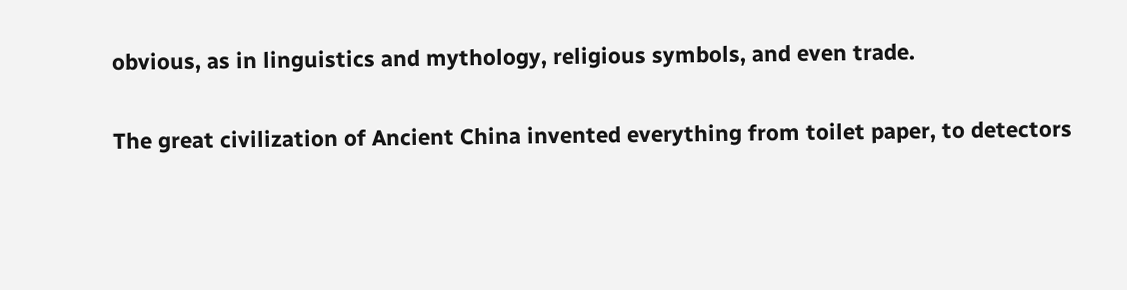obvious, as in linguistics and mythology, religious symbols, and even trade.

The great civilization of Ancient China invented everything from toilet paper, to detectors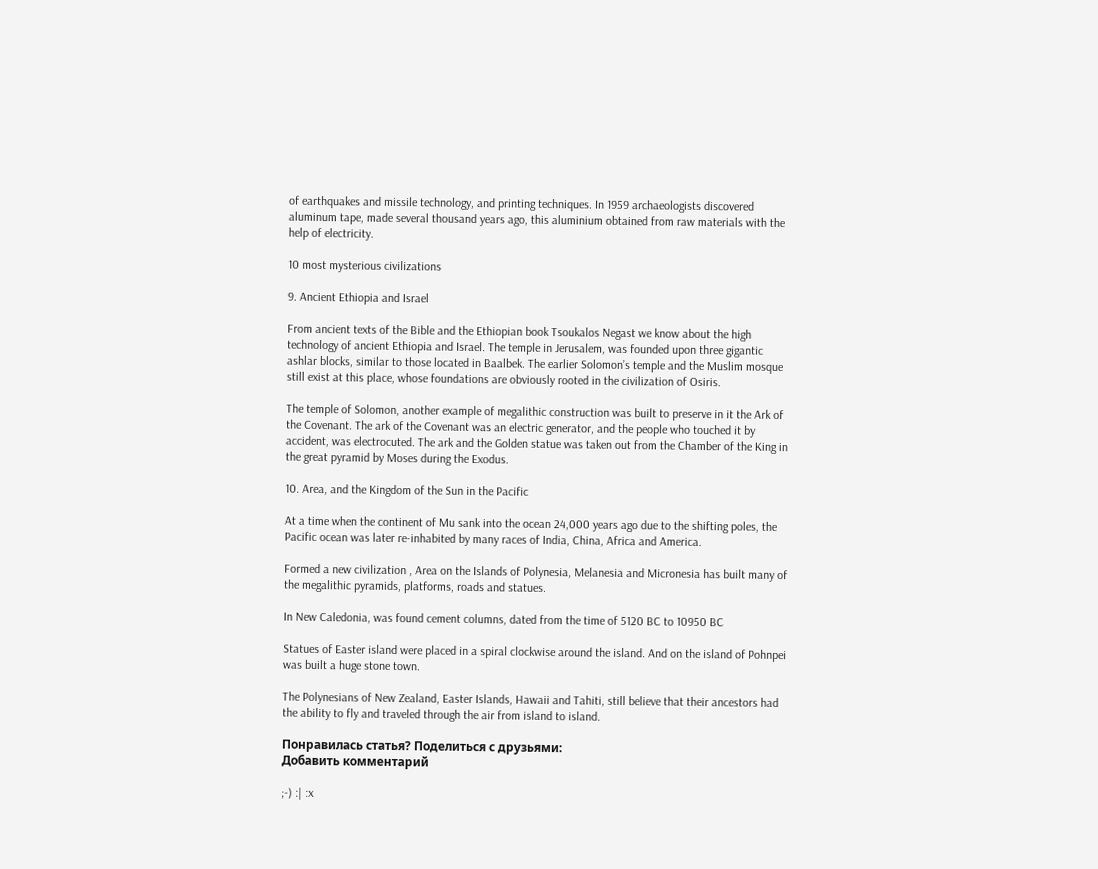of earthquakes and missile technology, and printing techniques. In 1959 archaeologists discovered aluminum tape, made several thousand years ago, this aluminium obtained from raw materials with the help of electricity.

10 most mysterious civilizations

9. Ancient Ethiopia and Israel

From ancient texts of the Bible and the Ethiopian book Tsoukalos Negast we know about the high technology of ancient Ethiopia and Israel. The temple in Jerusalem, was founded upon three gigantic ashlar blocks, similar to those located in Baalbek. The earlier Solomon’s temple and the Muslim mosque still exist at this place, whose foundations are obviously rooted in the civilization of Osiris.

The temple of Solomon, another example of megalithic construction was built to preserve in it the Ark of the Covenant. The ark of the Covenant was an electric generator, and the people who touched it by accident, was electrocuted. The ark and the Golden statue was taken out from the Chamber of the King in the great pyramid by Moses during the Exodus.

10. Area, and the Kingdom of the Sun in the Pacific

At a time when the continent of Mu sank into the ocean 24,000 years ago due to the shifting poles, the Pacific ocean was later re-inhabited by many races of India, China, Africa and America.

Formed a new civilization , Area on the Islands of Polynesia, Melanesia and Micronesia has built many of the megalithic pyramids, platforms, roads and statues.

In New Caledonia, was found cement columns, dated from the time of 5120 BC to 10950 BC

Statues of Easter island were placed in a spiral clockwise around the island. And on the island of Pohnpei was built a huge stone town.

The Polynesians of New Zealand, Easter Islands, Hawaii and Tahiti, still believe that their ancestors had the ability to fly and traveled through the air from island to island.

Понравилась статья? Поделиться с друзьями:
Добавить комментарий

;-) :| :x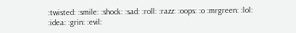:twisted: :smile: :shock: :sad: :roll: :razz: :oops: :o :mrgreen: :lol: :idea: :grin: :evil: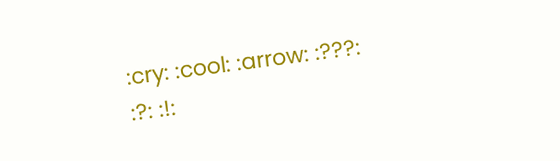:cry: :cool: :arrow: :???: :?: :!: